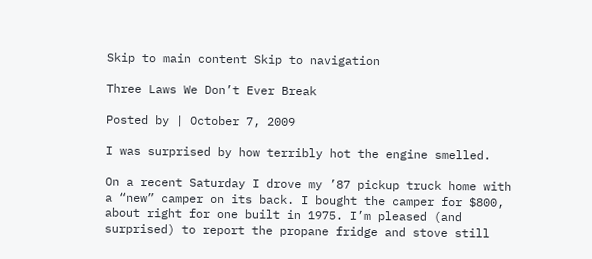Skip to main content Skip to navigation

Three Laws We Don’t Ever Break

Posted by | October 7, 2009

I was surprised by how terribly hot the engine smelled.

On a recent Saturday I drove my ’87 pickup truck home with a “new” camper on its back. I bought the camper for $800, about right for one built in 1975. I’m pleased (and surprised) to report the propane fridge and stove still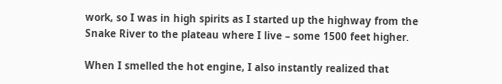work, so I was in high spirits as I started up the highway from the Snake River to the plateau where I live – some 1500 feet higher.

When I smelled the hot engine, I also instantly realized that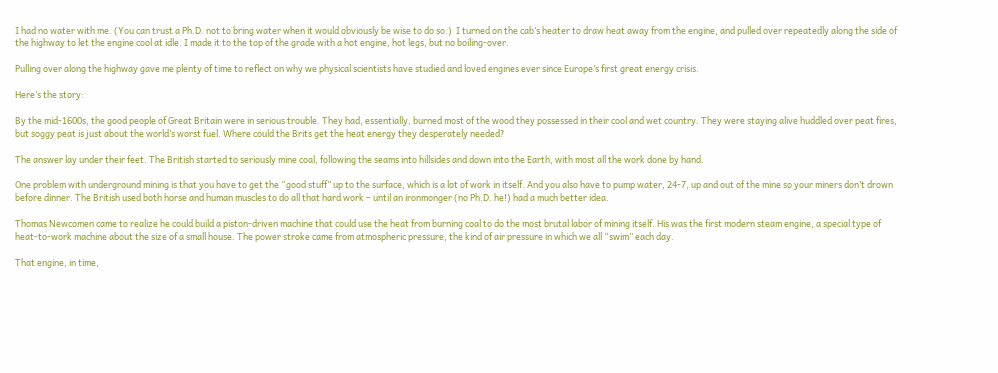I had no water with me. (You can trust a Ph.D. not to bring water when it would obviously be wise to do so.)  I turned on the cab’s heater to draw heat away from the engine, and pulled over repeatedly along the side of the highway to let the engine cool at idle. I made it to the top of the grade with a hot engine, hot legs, but no boiling-over.

Pulling over along the highway gave me plenty of time to reflect on why we physical scientists have studied and loved engines ever since Europe’s first great energy crisis.

Here’s the story:

By the mid-1600s, the good people of Great Britain were in serious trouble. They had, essentially, burned most of the wood they possessed in their cool and wet country. They were staying alive huddled over peat fires, but soggy peat is just about the world’s worst fuel. Where could the Brits get the heat energy they desperately needed?

The answer lay under their feet. The British started to seriously mine coal, following the seams into hillsides and down into the Earth, with most all the work done by hand.

One problem with underground mining is that you have to get the “good stuff” up to the surface, which is a lot of work in itself. And you also have to pump water, 24-7, up and out of the mine so your miners don’t drown before dinner. The British used both horse and human muscles to do all that hard work – until an ironmonger (no Ph.D. he!) had a much better idea.

Thomas Newcomen came to realize he could build a piston-driven machine that could use the heat from burning coal to do the most brutal labor of mining itself. His was the first modern steam engine, a special type of heat-to-work machine about the size of a small house. The power stroke came from atmospheric pressure, the kind of air pressure in which we all “swim” each day.

That engine, in time,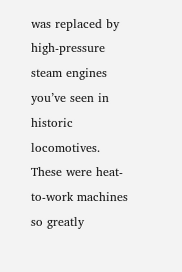was replaced by high-pressure steam engines you’ve seen in historic locomotives.  These were heat-to-work machines so greatly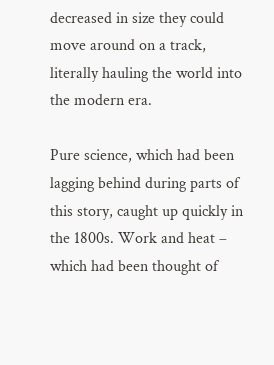decreased in size they could move around on a track, literally hauling the world into the modern era.

Pure science, which had been lagging behind during parts of this story, caught up quickly in the 1800s. Work and heat – which had been thought of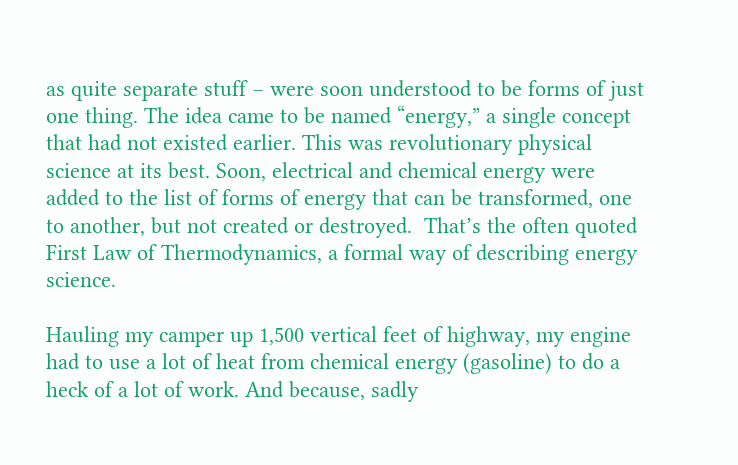as quite separate stuff – were soon understood to be forms of just one thing. The idea came to be named “energy,” a single concept that had not existed earlier. This was revolutionary physical science at its best. Soon, electrical and chemical energy were added to the list of forms of energy that can be transformed, one to another, but not created or destroyed.  That’s the often quoted First Law of Thermodynamics, a formal way of describing energy science.

Hauling my camper up 1,500 vertical feet of highway, my engine had to use a lot of heat from chemical energy (gasoline) to do a heck of a lot of work. And because, sadly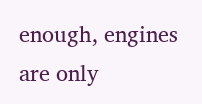enough, engines are only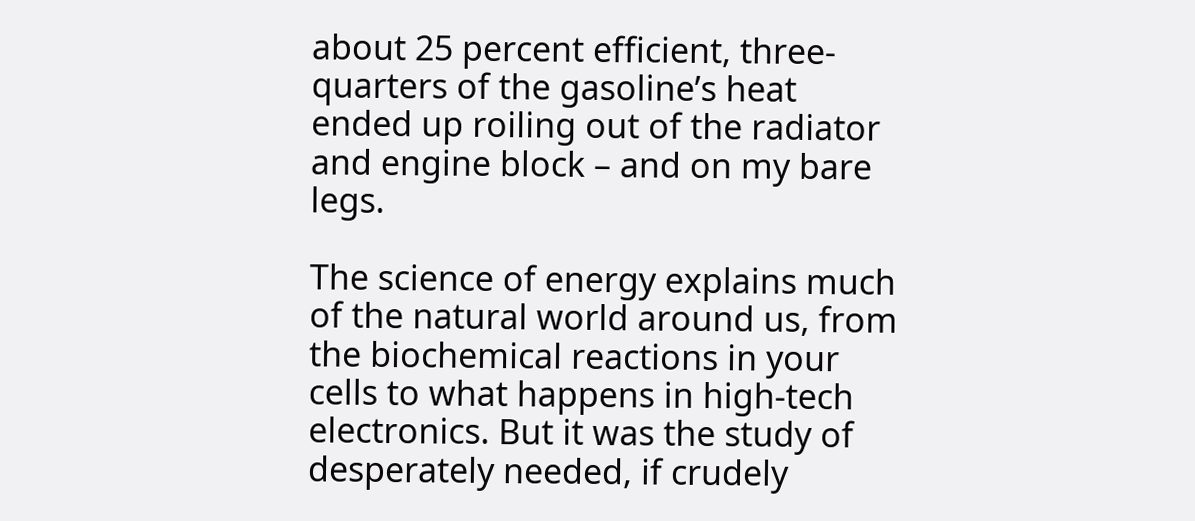about 25 percent efficient, three-quarters of the gasoline’s heat ended up roiling out of the radiator and engine block – and on my bare legs.

The science of energy explains much of the natural world around us, from the biochemical reactions in your cells to what happens in high-tech electronics. But it was the study of desperately needed, if crudely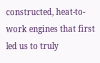constructed, heat-to-work engines that first led us to truly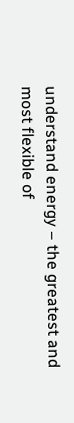understand energy – the greatest and most flexible of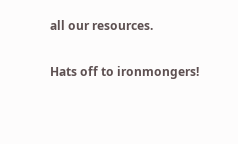all our resources.

Hats off to ironmongers!